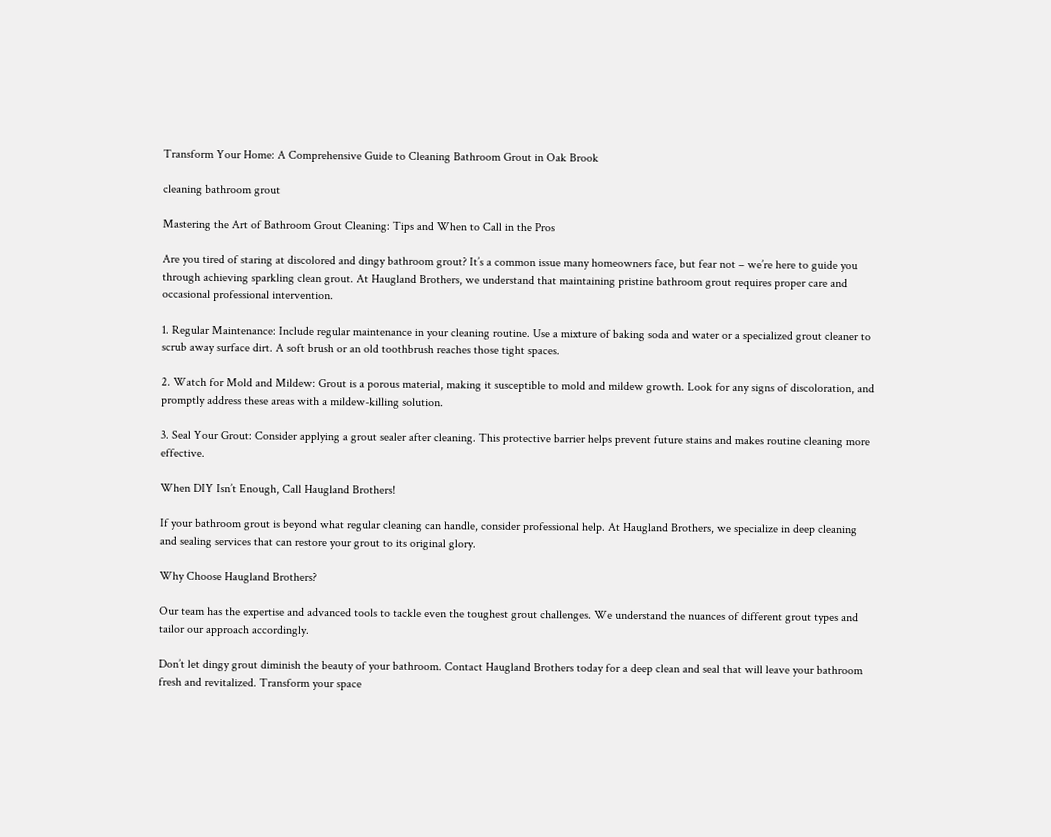Transform Your Home: A Comprehensive Guide to Cleaning Bathroom Grout in Oak Brook

cleaning bathroom grout

Mastering the Art of Bathroom Grout Cleaning: Tips and When to Call in the Pros

Are you tired of staring at discolored and dingy bathroom grout? It’s a common issue many homeowners face, but fear not – we’re here to guide you through achieving sparkling clean grout. At Haugland Brothers, we understand that maintaining pristine bathroom grout requires proper care and occasional professional intervention.

1. Regular Maintenance: Include regular maintenance in your cleaning routine. Use a mixture of baking soda and water or a specialized grout cleaner to scrub away surface dirt. A soft brush or an old toothbrush reaches those tight spaces.

2. Watch for Mold and Mildew: Grout is a porous material, making it susceptible to mold and mildew growth. Look for any signs of discoloration, and promptly address these areas with a mildew-killing solution.

3. Seal Your Grout: Consider applying a grout sealer after cleaning. This protective barrier helps prevent future stains and makes routine cleaning more effective.

When DIY Isn’t Enough, Call Haugland Brothers!

If your bathroom grout is beyond what regular cleaning can handle, consider professional help. At Haugland Brothers, we specialize in deep cleaning and sealing services that can restore your grout to its original glory.

Why Choose Haugland Brothers?

Our team has the expertise and advanced tools to tackle even the toughest grout challenges. We understand the nuances of different grout types and tailor our approach accordingly.

Don’t let dingy grout diminish the beauty of your bathroom. Contact Haugland Brothers today for a deep clean and seal that will leave your bathroom fresh and revitalized. Transform your space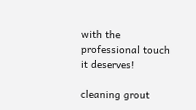with the professional touch it deserves!

cleaning grout